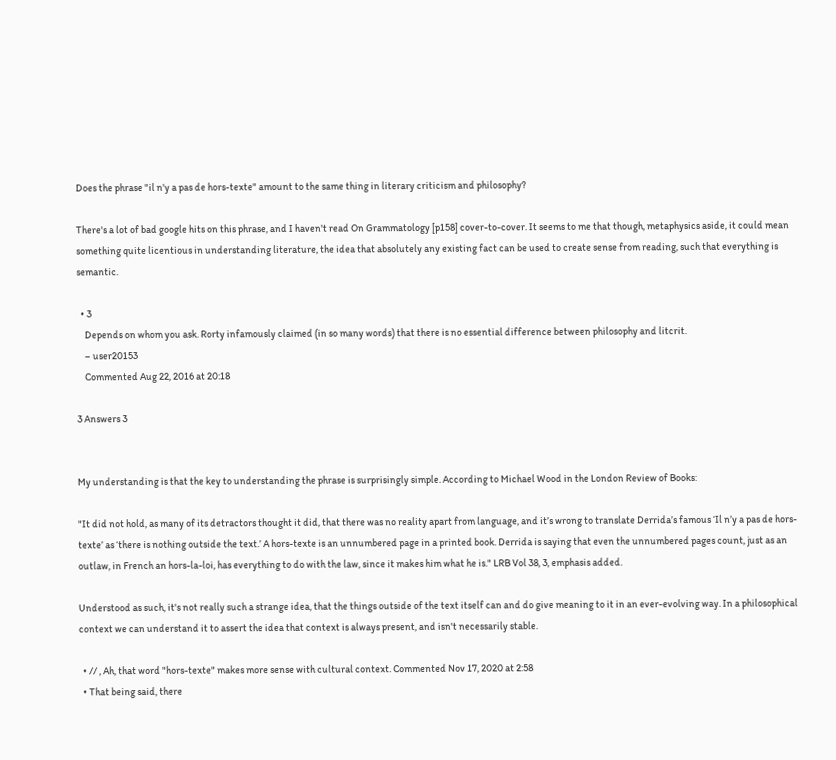Does the phrase "il n'y a pas de hors-texte" amount to the same thing in literary criticism and philosophy?

There's a lot of bad google hits on this phrase, and I haven't read On Grammatology [p158] cover-to-cover. It seems to me that though, metaphysics aside, it could mean something quite licentious in understanding literature, the idea that absolutely any existing fact can be used to create sense from reading, such that everything is semantic.

  • 3
    Depends on whom you ask. Rorty infamously claimed (in so many words) that there is no essential difference between philosophy and litcrit.
    – user20153
    Commented Aug 22, 2016 at 20:18

3 Answers 3


My understanding is that the key to understanding the phrase is surprisingly simple. According to Michael Wood in the London Review of Books:

"It did not hold, as many of its detractors thought it did, that there was no reality apart from language, and it’s wrong to translate Derrida’s famous ‘Il n’y a pas de hors-texte’ as ‘there is nothing outside the text.’ A hors-texte is an unnumbered page in a printed book. Derrida is saying that even the unnumbered pages count, just as an outlaw, in French an hors-la-loi, has everything to do with the law, since it makes him what he is." LRB Vol 38, 3, emphasis added.

Understood as such, it's not really such a strange idea, that the things outside of the text itself can and do give meaning to it in an ever-evolving way. In a philosophical context we can understand it to assert the idea that context is always present, and isn't necessarily stable.

  • // , Ah, that word "hors-texte" makes more sense with cultural context. Commented Nov 17, 2020 at 2:58
  • That being said, there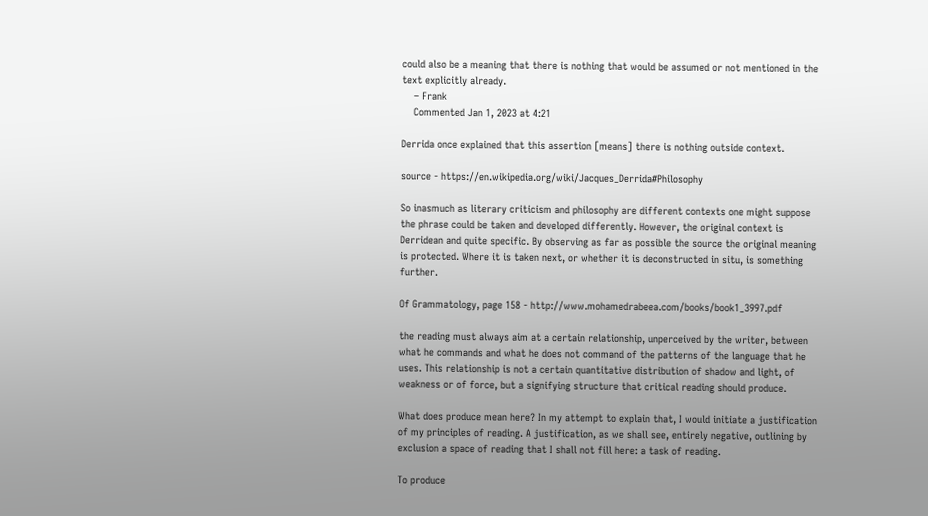could also be a meaning that there is nothing that would be assumed or not mentioned in the text explicitly already.
    – Frank
    Commented Jan 1, 2023 at 4:21

Derrida once explained that this assertion [means] there is nothing outside context.

source - https://en.wikipedia.org/wiki/Jacques_Derrida#Philosophy

So inasmuch as literary criticism and philosophy are different contexts one might suppose the phrase could be taken and developed differently. However, the original context is Derridean and quite specific. By observing as far as possible the source the original meaning is protected. Where it is taken next, or whether it is deconstructed in situ, is something further.

Of Grammatology, page 158 - http://www.mohamedrabeea.com/books/book1_3997.pdf

the reading must always aim at a certain relationship, unperceived by the writer, between what he commands and what he does not command of the patterns of the language that he uses. This relationship is not a certain quantitative distribution of shadow and light, of weakness or of force, but a signifying structure that critical reading should produce.

What does produce mean here? In my attempt to explain that, I would initiate a justification of my principles of reading. A justification, as we shall see, entirely negative, outlining by exclusion a space of reading that I shall not fill here: a task of reading.

To produce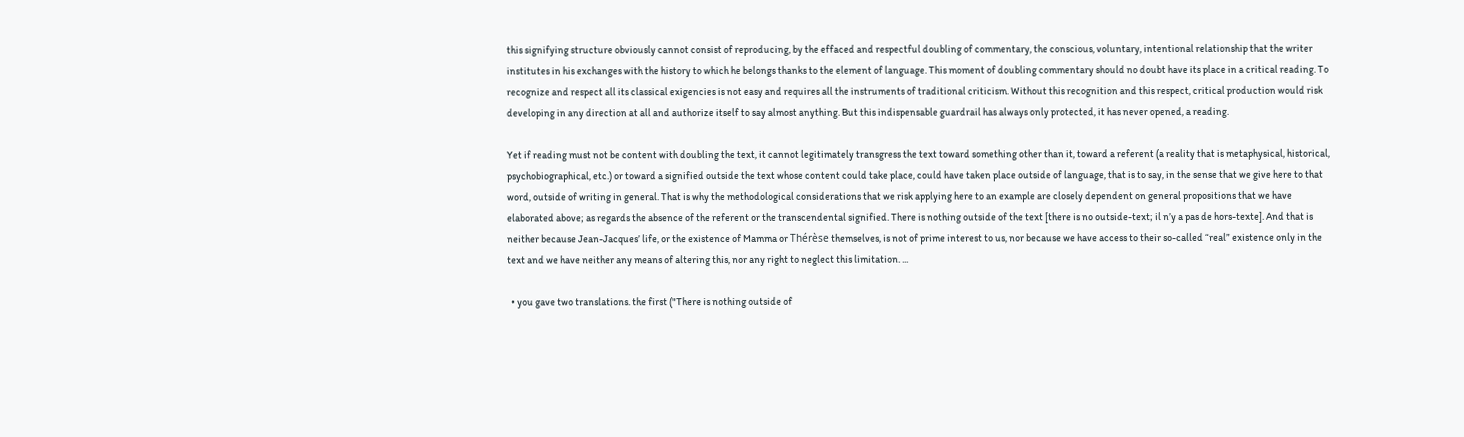this signifying structure obviously cannot consist of reproducing, by the effaced and respectful doubling of commentary, the conscious, voluntary, intentional relationship that the writer institutes in his exchanges with the history to which he belongs thanks to the element of language. This moment of doubling commentary should no doubt have its place in a critical reading. To recognize and respect all its classical exigencies is not easy and requires all the instruments of traditional criticism. Without this recognition and this respect, critical production would risk developing in any direction at all and authorize itself to say almost anything. But this indispensable guardrail has always only protected, it has never opened, a reading.

Yet if reading must not be content with doubling the text, it cannot legitimately transgress the text toward something other than it, toward a referent (a reality that is metaphysical, historical, psychobiographical, etc.) or toward a signified outside the text whose content could take place, could have taken place outside of language, that is to say, in the sense that we give here to that word, outside of writing in general. That is why the methodological considerations that we risk applying here to an example are closely dependent on general propositions that we have elaborated above; as regards the absence of the referent or the transcendental signified. There is nothing outside of the text [there is no outside-text; il n’y a pas de hors-texte]. And that is neither because Jean-Jacques’ life, or the existence of Mamma or Thérèse themselves, is not of prime interest to us, nor because we have access to their so-called “real” existence only in the text and we have neither any means of altering this, nor any right to neglect this limitation. ...

  • you gave two translations. the first ("There is nothing outside of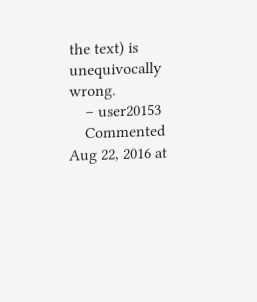the text) is unequivocally wrong.
    – user20153
    Commented Aug 22, 2016 at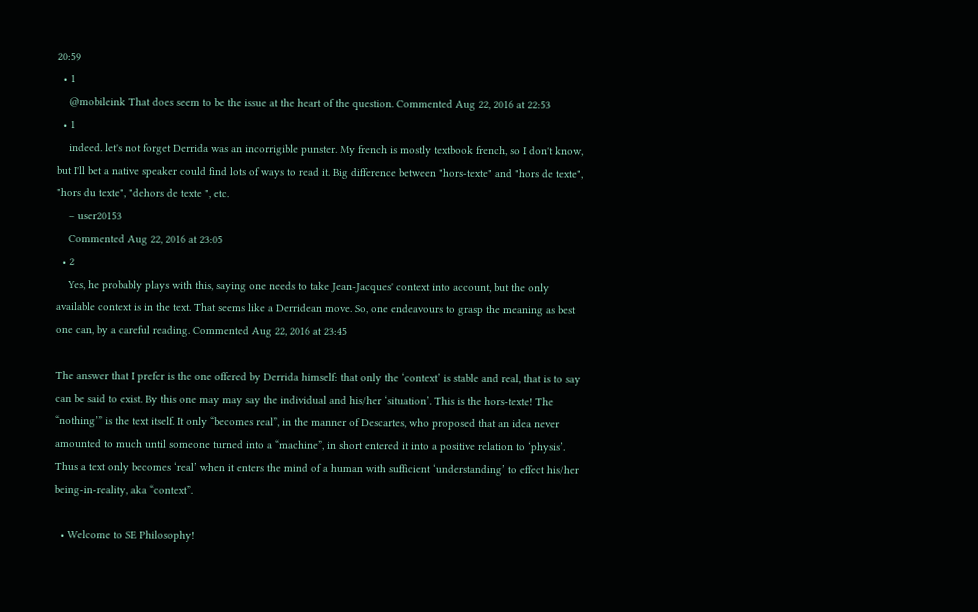20:59
  • 1
    @mobileink That does seem to be the issue at the heart of the question. Commented Aug 22, 2016 at 22:53
  • 1
    indeed. let's not forget Derrida was an incorrigible punster. My french is mostly textbook french, so I don't know, but I'll bet a native speaker could find lots of ways to read it. Big difference between "hors-texte" and "hors de texte", "hors du texte", "dehors de texte ", etc.
    – user20153
    Commented Aug 22, 2016 at 23:05
  • 2
    Yes, he probably plays with this, saying one needs to take Jean-Jacques' context into account, but the only available context is in the text. That seems like a Derridean move. So, one endeavours to grasp the meaning as best one can, by a careful reading. Commented Aug 22, 2016 at 23:45

The answer that I prefer is the one offered by Derrida himself: that only the ‘context’ is stable and real, that is to say can be said to exist. By this one may may say the individual and his/her ‘situation’. This is the hors-texte! The “nothing’” is the text itself. It only “becomes real”, in the manner of Descartes, who proposed that an idea never amounted to much until someone turned into a “machine”, in short entered it into a positive relation to ‘physis’. Thus a text only becomes ‘real’ when it enters the mind of a human with sufficient ‘understanding’ to effect his/her being-in-reality, aka “context”.

  • Welcome to SE Philosophy!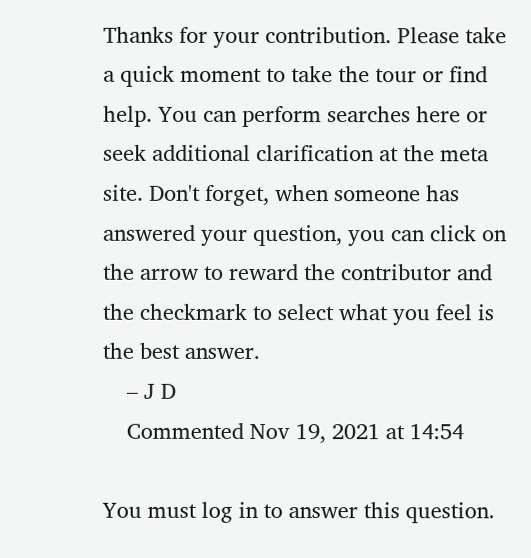Thanks for your contribution. Please take a quick moment to take the tour or find help. You can perform searches here or seek additional clarification at the meta site. Don't forget, when someone has answered your question, you can click on the arrow to reward the contributor and the checkmark to select what you feel is the best answer.
    – J D
    Commented Nov 19, 2021 at 14:54

You must log in to answer this question.